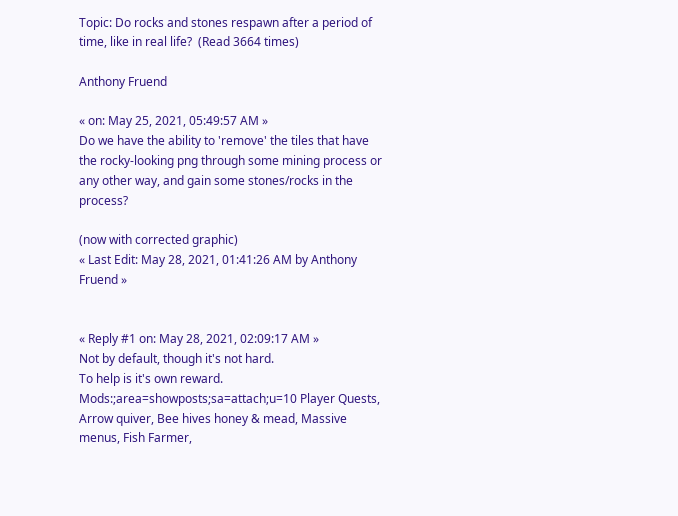Topic: Do rocks and stones respawn after a period of time, like in real life?  (Read 3664 times)

Anthony Fruend

« on: May 25, 2021, 05:49:57 AM »
Do we have the ability to 'remove' the tiles that have the rocky-looking png through some mining process or any other way, and gain some stones/rocks in the process?

(now with corrected graphic)
« Last Edit: May 28, 2021, 01:41:26 AM by Anthony Fruend »


« Reply #1 on: May 28, 2021, 02:09:17 AM »
Not by default, though it's not hard.
To help is it's own reward.
Mods:;area=showposts;sa=attach;u=10 Player Quests, Arrow quiver, Bee hives honey & mead, Massive menus, Fish Farmer,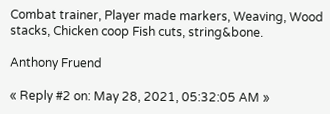Combat trainer, Player made markers, Weaving, Wood stacks, Chicken coop Fish cuts, string&bone.

Anthony Fruend

« Reply #2 on: May 28, 2021, 05:32:05 AM »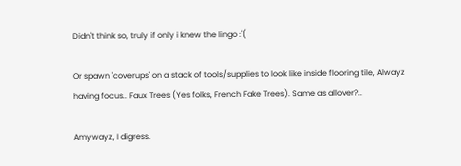Didn't think so, truly if only i knew the lingo :'(

Or spawn 'coverups' on a stack of tools/supplies to look like inside flooring tile, Alwayz having focus.. Faux Trees (Yes folks, French Fake Trees). Same as allover?..

Amywayz, I digress.